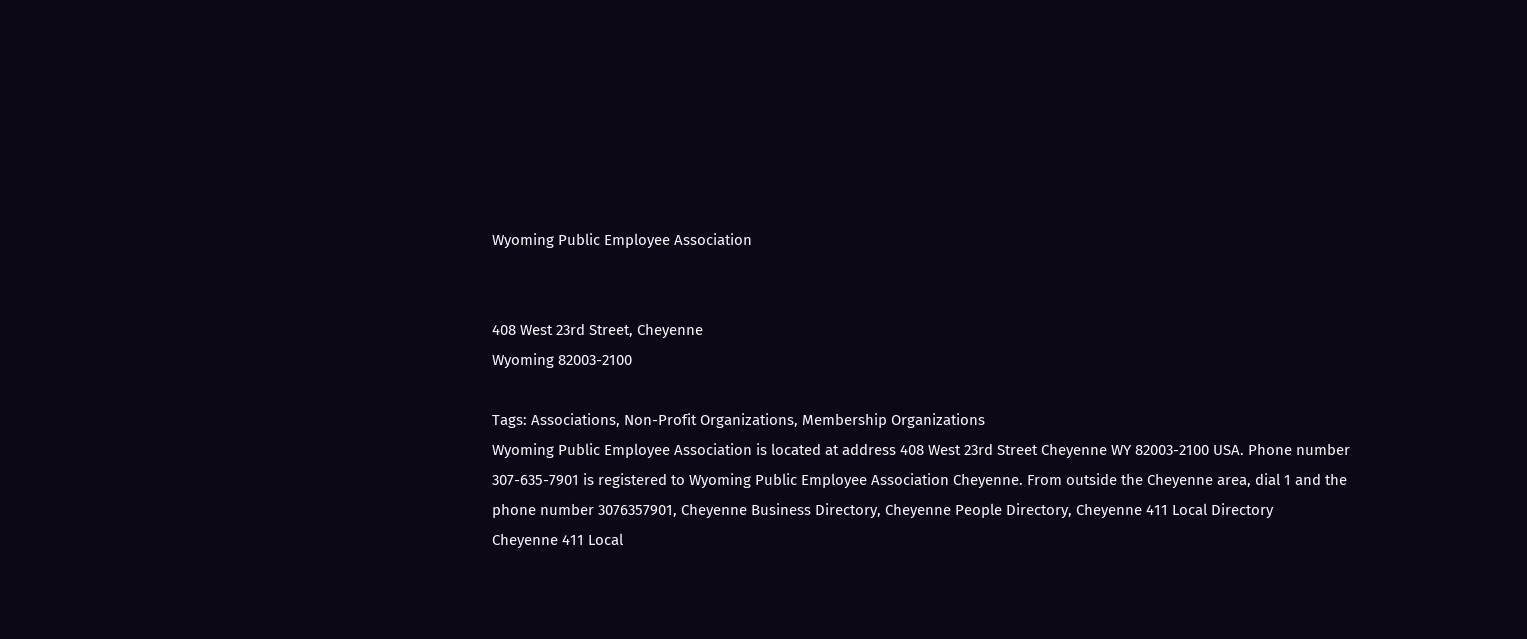Wyoming Public Employee Association


408 West 23rd Street, Cheyenne
Wyoming 82003-2100

Tags: Associations, Non-Profit Organizations, Membership Organizations
Wyoming Public Employee Association is located at address 408 West 23rd Street Cheyenne WY 82003-2100 USA. Phone number 307-635-7901 is registered to Wyoming Public Employee Association Cheyenne. From outside the Cheyenne area, dial 1 and the phone number 3076357901, Cheyenne Business Directory, Cheyenne People Directory, Cheyenne 411 Local Directory
Cheyenne 411 Local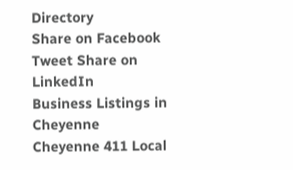Directory
Share on Facebook Tweet Share on LinkedIn
Business Listings in Cheyenne
Cheyenne 411 Local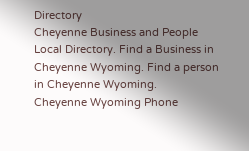Directory
Cheyenne Business and People Local Directory. Find a Business in Cheyenne Wyoming. Find a person in Cheyenne Wyoming.
Cheyenne Wyoming Phone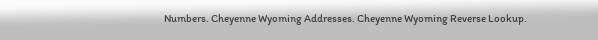Numbers. Cheyenne Wyoming Addresses. Cheyenne Wyoming Reverse Lookup.